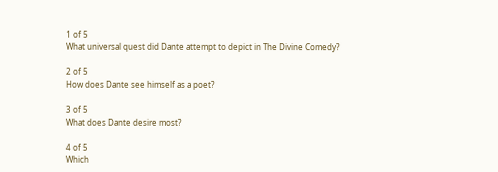1 of 5
What universal quest did Dante attempt to depict in The Divine Comedy?

2 of 5
How does Dante see himself as a poet?

3 of 5
What does Dante desire most?

4 of 5
Which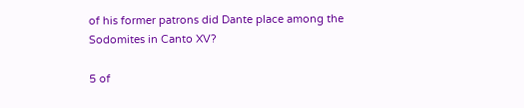of his former patrons did Dante place among the Sodomites in Canto XV?

5 of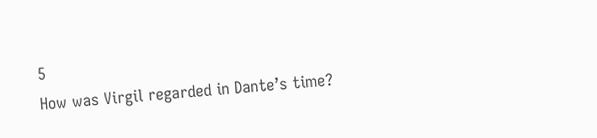5
How was Virgil regarded in Dante’s time?